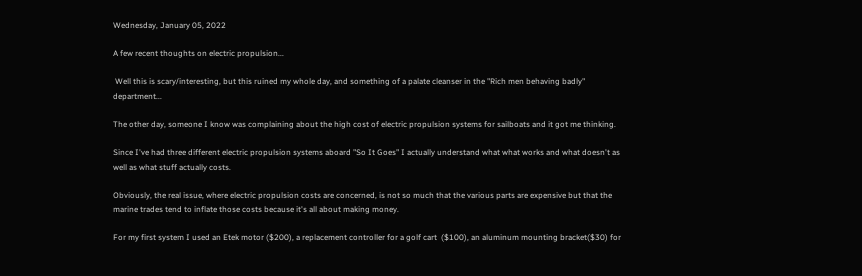Wednesday, January 05, 2022

A few recent thoughts on electric propulsion...

 Well this is scary/interesting, but this ruined my whole day, and something of a palate cleanser in the "Rich men behaving badly" department...

The other day, someone I know was complaining about the high cost of electric propulsion systems for sailboats and it got me thinking.

Since I've had three different electric propulsion systems aboard "So It Goes" I actually understand what what works and what doesn't as well as what stuff actually costs.

Obviously, the real issue, where electric propulsion costs are concerned, is not so much that the various parts are expensive but that the marine trades tend to inflate those costs because it's all about making money.

For my first system I used an Etek motor ($200), a replacement controller for a golf cart  ($100), an aluminum mounting bracket($30) for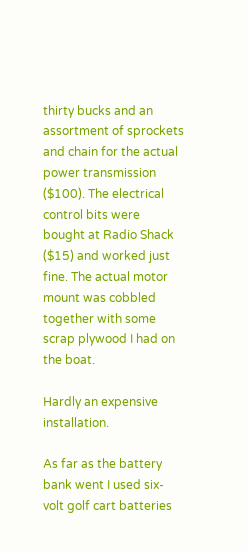thirty bucks and an assortment of sprockets and chain for the actual power transmission ($100). The electrical control bits were bought at Radio Shack ($15) and worked just fine. The actual motor mount was cobbled together with some scrap plywood I had on the boat.

Hardly an expensive installation.

As far as the battery bank went I used six-volt golf cart batteries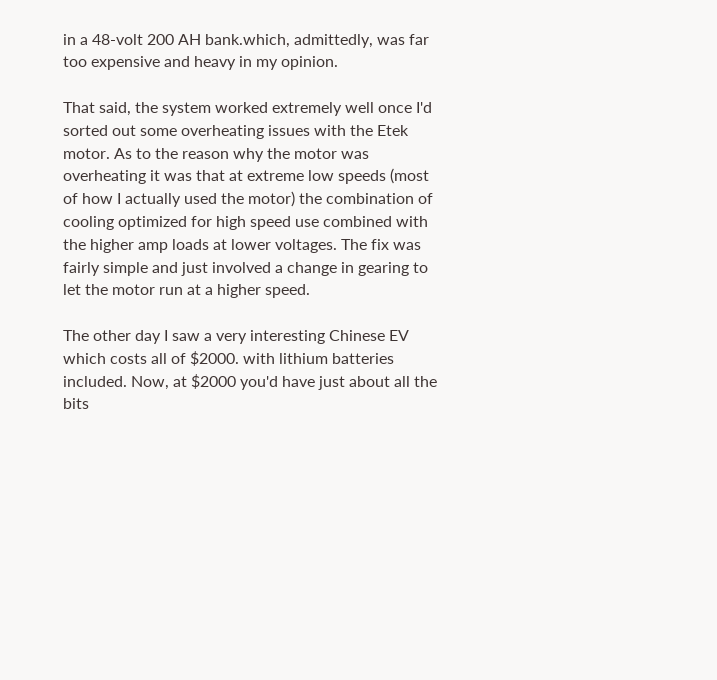in a 48-volt 200 AH bank.which, admittedly, was far too expensive and heavy in my opinion.

That said, the system worked extremely well once I'd sorted out some overheating issues with the Etek motor. As to the reason why the motor was overheating it was that at extreme low speeds (most of how I actually used the motor) the combination of cooling optimized for high speed use combined with the higher amp loads at lower voltages. The fix was fairly simple and just involved a change in gearing to let the motor run at a higher speed.

The other day I saw a very interesting Chinese EV which costs all of $2000. with lithium batteries included. Now, at $2000 you'd have just about all the bits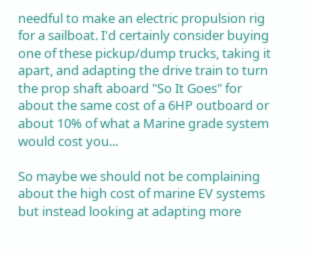needful to make an electric propulsion rig for a sailboat. I'd certainly consider buying one of these pickup/dump trucks, taking it apart, and adapting the drive train to turn the prop shaft aboard "So It Goes" for about the same cost of a 6HP outboard or about 10% of what a Marine grade system would cost you...

So maybe we should not be complaining about the high cost of marine EV systems but instead looking at adapting more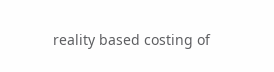reality based costing of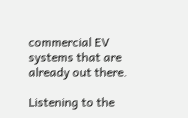commercial EV systems that are already out there.

Listening to the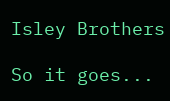Isley Brothers

So it goes...